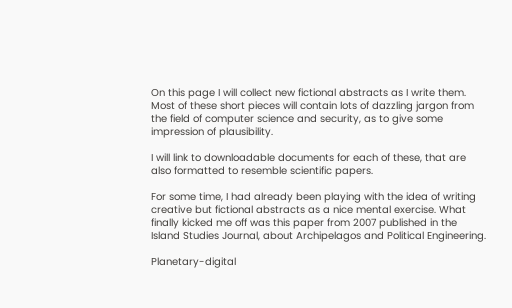On this page I will collect new fictional abstracts as I write them. Most of these short pieces will contain lots of dazzling jargon from the field of computer science and security, as to give some impression of plausibility.

I will link to downloadable documents for each of these, that are also formatted to resemble scientific papers.

For some time, I had already been playing with the idea of writing creative but fictional abstracts as a nice mental exercise. What finally kicked me off was this paper from 2007 published in the Island Studies Journal, about Archipelagos and Political Engineering.

Planetary-digital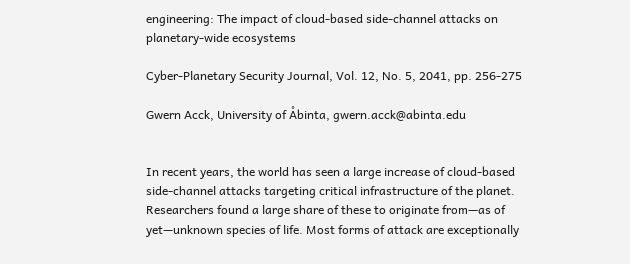engineering: The impact of cloud-based side-channel attacks on planetary-wide ecosystems

Cyber-Planetary Security Journal, Vol. 12, No. 5, 2041, pp. 256-275

Gwern Acck, University of Åbinta, gwern.acck@abinta.edu


In recent years, the world has seen a large increase of cloud-based side-channel attacks targeting critical infrastructure of the planet. Researchers found a large share of these to originate from—as of yet—unknown species of life. Most forms of attack are exceptionally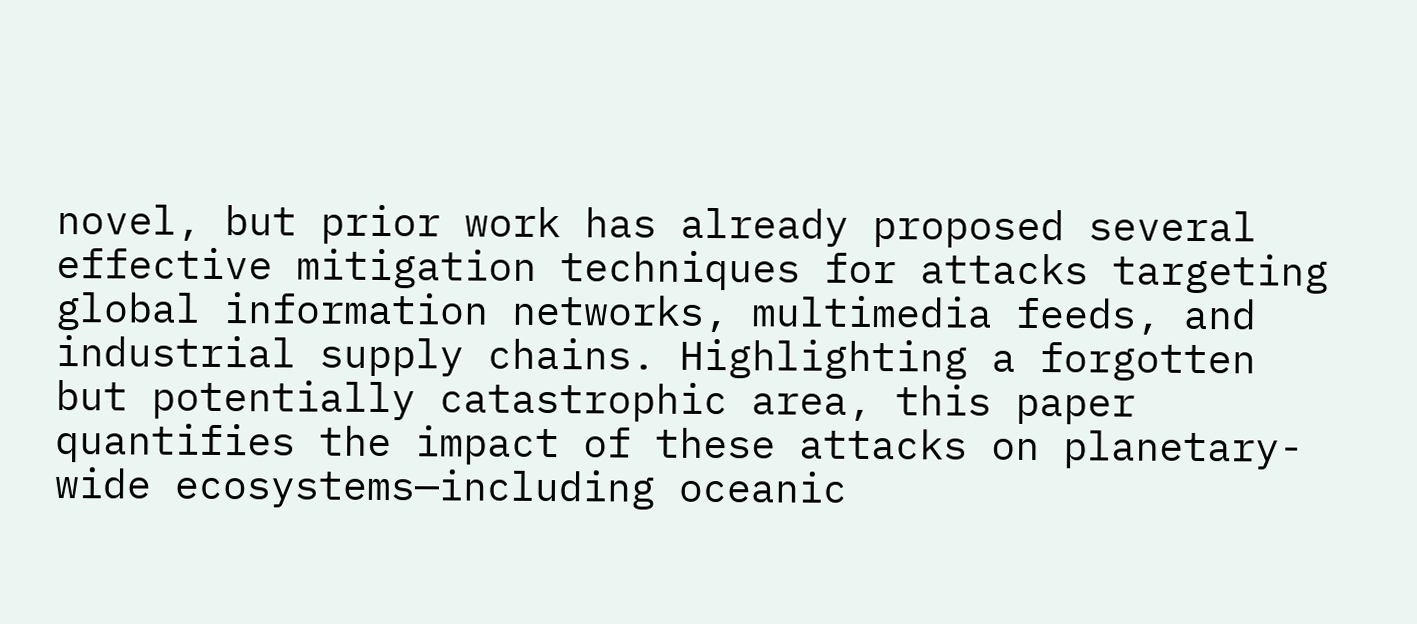novel, but prior work has already proposed several effective mitigation techniques for attacks targeting global information networks, multimedia feeds, and industrial supply chains. Highlighting a forgotten but potentially catastrophic area, this paper quantifies the impact of these attacks on planetary-wide ecosystems—including oceanic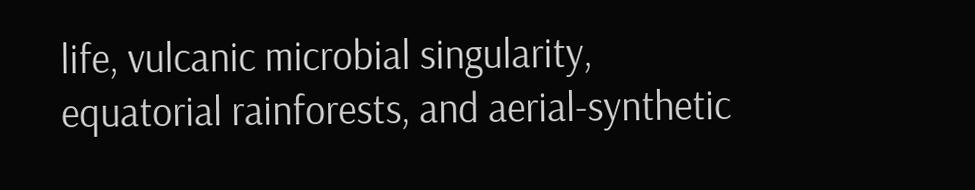life, vulcanic microbial singularity, equatorial rainforests, and aerial-synthetic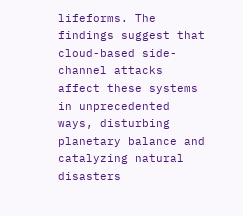lifeforms. The findings suggest that cloud-based side-channel attacks affect these systems in unprecedented ways, disturbing planetary balance and catalyzing natural disasters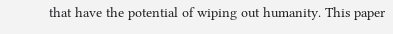that have the potential of wiping out humanity. This paper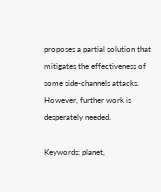proposes a partial solution that mitigates the effectiveness of some side-channels attacks. However, further work is desperately needed.

Keywords: planet,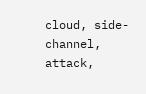cloud, side-channel, attack,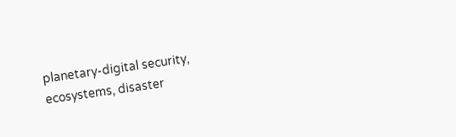planetary-digital security, ecosystems, disaster